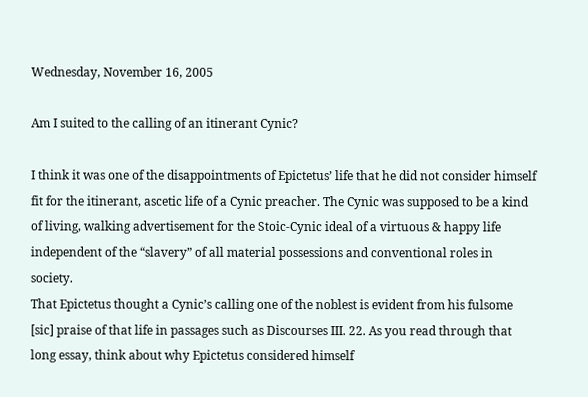Wednesday, November 16, 2005

Am I suited to the calling of an itinerant Cynic?

I think it was one of the disappointments of Epictetus’ life that he did not consider himself fit for the itinerant, ascetic life of a Cynic preacher. The Cynic was supposed to be a kind of living, walking advertisement for the Stoic-Cynic ideal of a virtuous & happy life independent of the “slavery” of all material possessions and conventional roles in society.
That Epictetus thought a Cynic’s calling one of the noblest is evident from his fulsome [sic] praise of that life in passages such as Discourses III. 22. As you read through that long essay, think about why Epictetus considered himself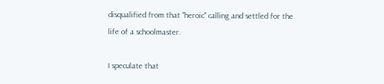disqualified from that "heroic" calling and settled for the life of a schoolmaster.

I speculate that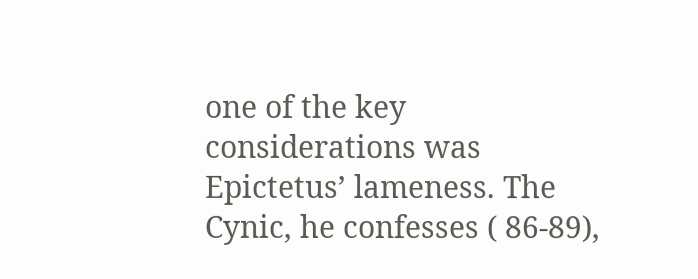one of the key considerations was Epictetus’ lameness. The Cynic, he confesses ( 86-89),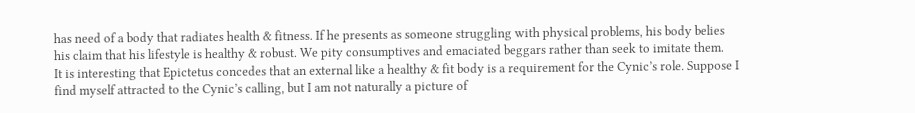has need of a body that radiates health & fitness. If he presents as someone struggling with physical problems, his body belies his claim that his lifestyle is healthy & robust. We pity consumptives and emaciated beggars rather than seek to imitate them.
It is interesting that Epictetus concedes that an external like a healthy & fit body is a requirement for the Cynic’s role. Suppose I find myself attracted to the Cynic’s calling, but I am not naturally a picture of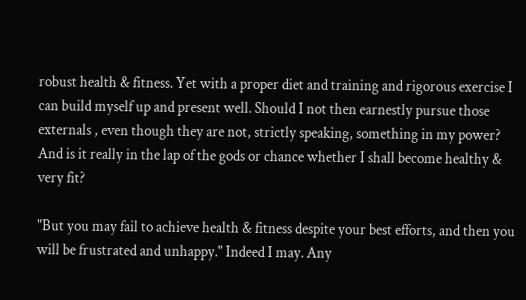robust health & fitness. Yet with a proper diet and training and rigorous exercise I can build myself up and present well. Should I not then earnestly pursue those externals , even though they are not, strictly speaking, something in my power? And is it really in the lap of the gods or chance whether I shall become healthy & very fit?

"But you may fail to achieve health & fitness despite your best efforts, and then you will be frustrated and unhappy." Indeed I may. Any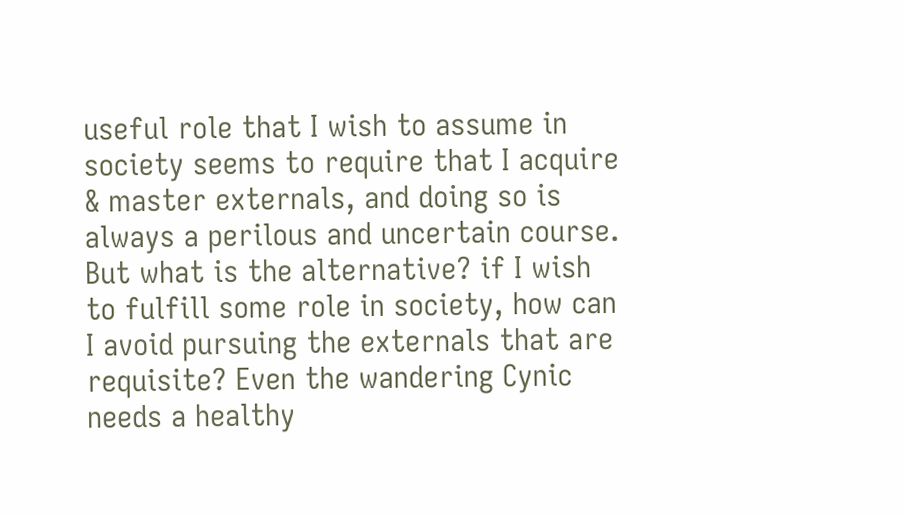useful role that I wish to assume in society seems to require that I acquire & master externals, and doing so is always a perilous and uncertain course. But what is the alternative? if I wish to fulfill some role in society, how can I avoid pursuing the externals that are requisite? Even the wandering Cynic needs a healthy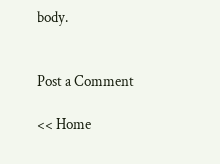body.


Post a Comment

<< Home